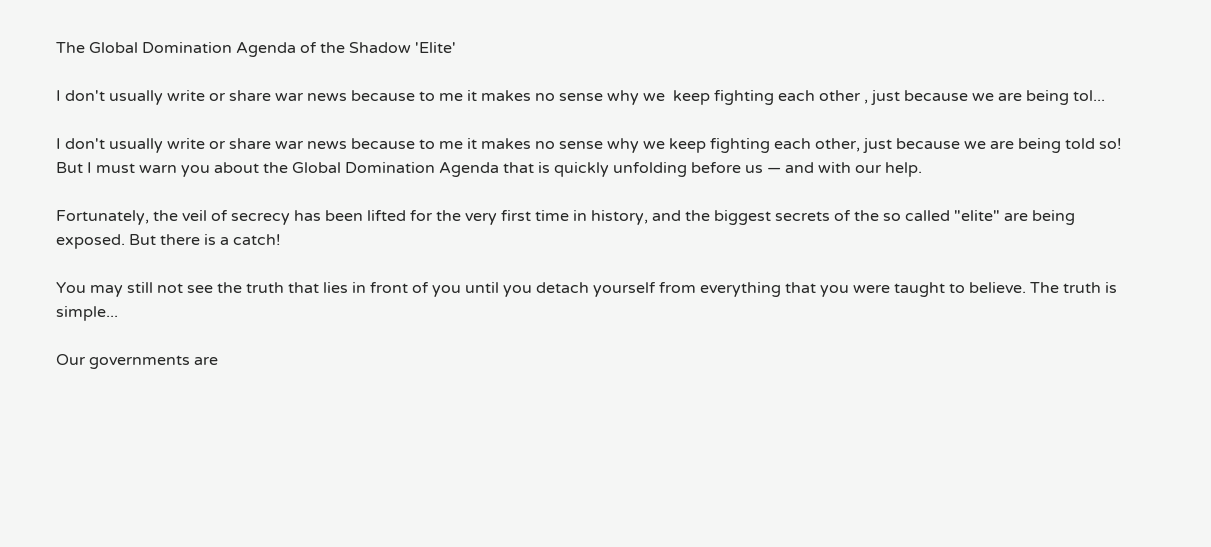The Global Domination Agenda of the Shadow 'Elite'

I don't usually write or share war news because to me it makes no sense why we  keep fighting each other , just because we are being tol...

I don't usually write or share war news because to me it makes no sense why we keep fighting each other, just because we are being told so! But I must warn you about the Global Domination Agenda that is quickly unfolding before us — and with our help.

Fortunately, the veil of secrecy has been lifted for the very first time in history, and the biggest secrets of the so called "elite" are being exposed. But there is a catch!

You may still not see the truth that lies in front of you until you detach yourself from everything that you were taught to believe. The truth is simple...

Our governments are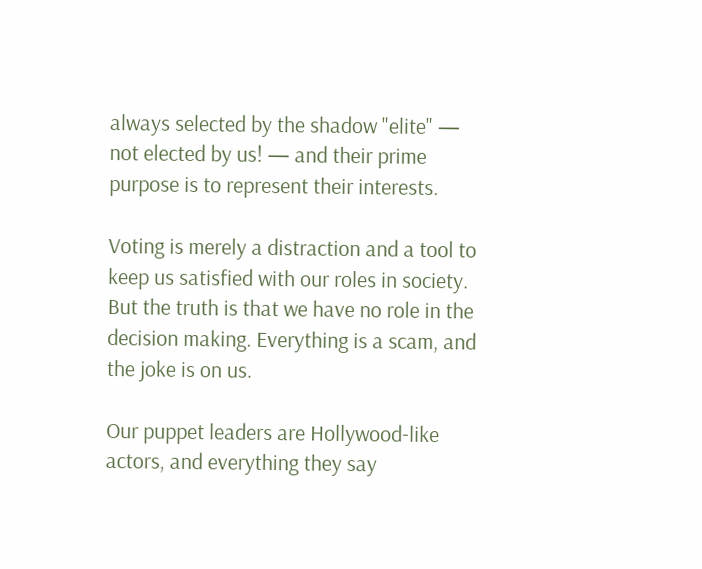always selected by the shadow "elite" — not elected by us! — and their prime purpose is to represent their interests.

Voting is merely a distraction and a tool to keep us satisfied with our roles in society. But the truth is that we have no role in the decision making. Everything is a scam, and the joke is on us.

Our puppet leaders are Hollywood-like actors, and everything they say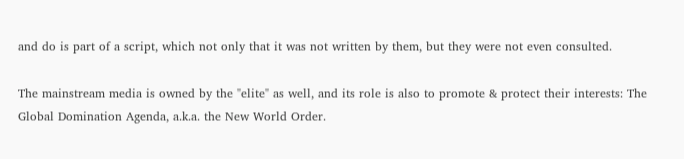and do is part of a script, which not only that it was not written by them, but they were not even consulted.

The mainstream media is owned by the "elite" as well, and its role is also to promote & protect their interests: The Global Domination Agenda, a.k.a. the New World Order.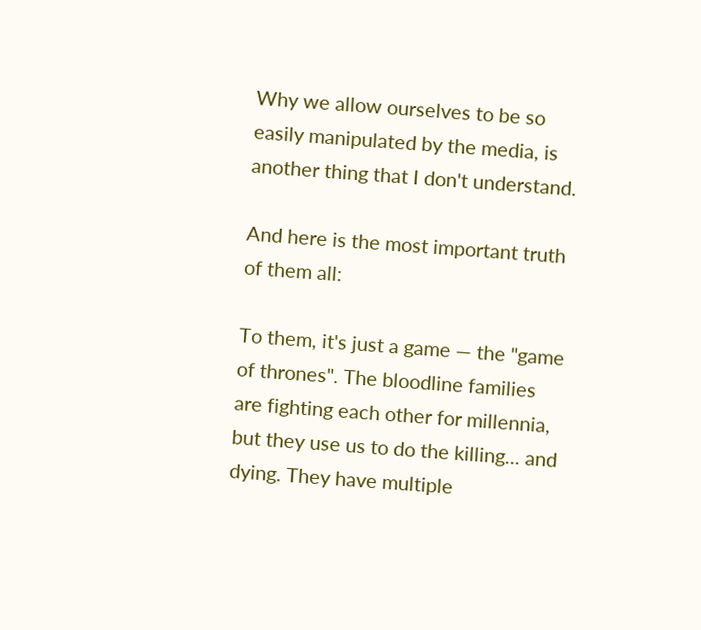Why we allow ourselves to be so easily manipulated by the media, is another thing that I don't understand.

And here is the most important truth of them all:

To them, it's just a game — the "game of thrones". The bloodline families are fighting each other for millennia, but they use us to do the killing... and dying. They have multiple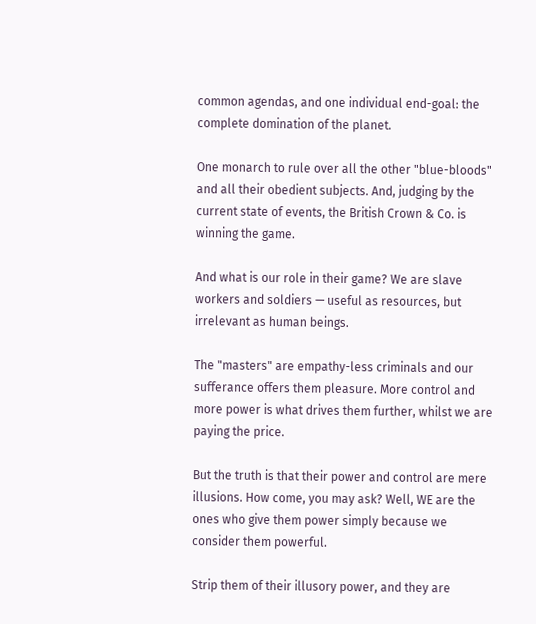common agendas, and one individual end-goal: the complete domination of the planet.

One monarch to rule over all the other "blue-bloods" and all their obedient subjects. And, judging by the current state of events, the British Crown & Co. is winning the game.

And what is our role in their game? We are slave workers and soldiers — useful as resources, but irrelevant as human beings.

The "masters" are empathy-less criminals and our sufferance offers them pleasure. More control and more power is what drives them further, whilst we are paying the price.

But the truth is that their power and control are mere illusions. How come, you may ask? Well, WE are the ones who give them power simply because we consider them powerful.

Strip them of their illusory power, and they are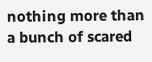nothing more than a bunch of scared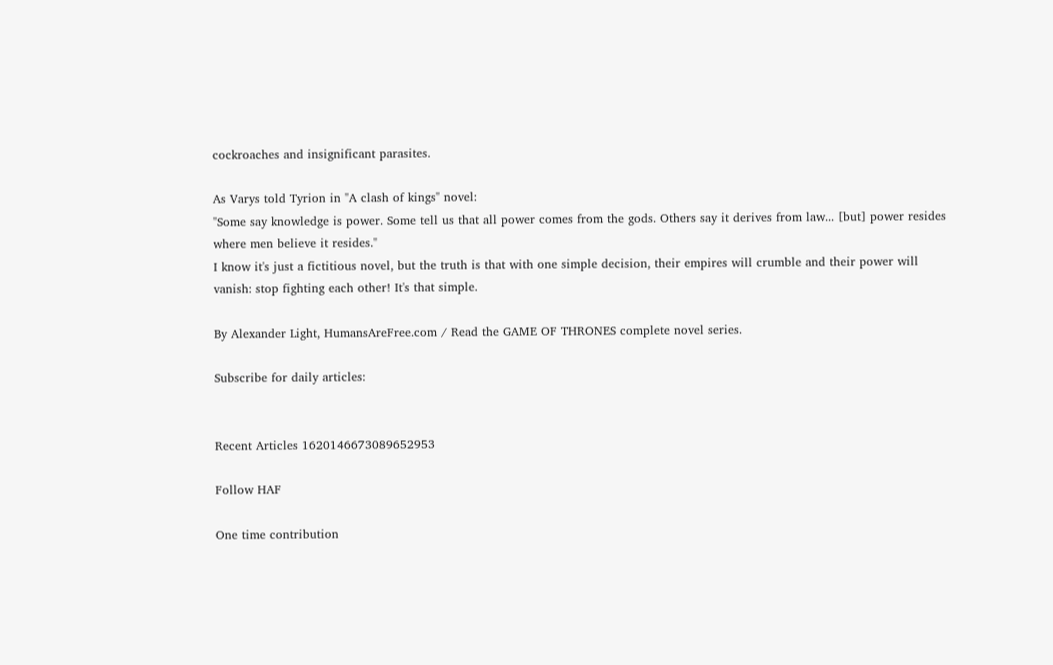cockroaches and insignificant parasites.

As Varys told Tyrion in "A clash of kings" novel:
"Some say knowledge is power. Some tell us that all power comes from the gods. Others say it derives from law... [but] power resides where men believe it resides."
I know it's just a fictitious novel, but the truth is that with one simple decision, their empires will crumble and their power will vanish: stop fighting each other! It's that simple.

By Alexander Light, HumansAreFree.com / Read the GAME OF THRONES complete novel series.

Subscribe for daily articles:


Recent Articles 1620146673089652953

Follow HAF

One time contribution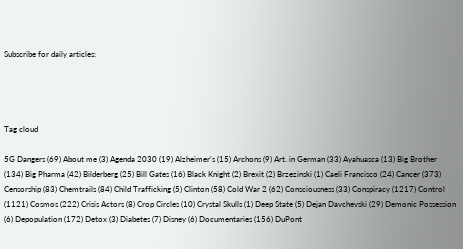Subscribe for daily articles:




Tag cloud

5G Dangers (69) About me (3) Agenda 2030 (19) Alzheimer's (15) Archons (9) Art. in German (33) Ayahuasca (13) Big Brother (134) Big Pharma (42) Bilderberg (25) Bill Gates (16) Black Knight (2) Brexit (2) Brzezinski (1) Caeli Francisco (24) Cancer (373) Censorship (83) Chemtrails (84) Child Trafficking (5) Clinton (58) Cold War 2 (62) Consciousness (33) Conspiracy (1217) Control (1121) Cosmos (222) Crisis Actors (8) Crop Circles (10) Crystal Skulls (1) Deep State (5) Dejan Davchevski (29) Demonic Possession (6) Depopulation (172) Detox (3) Diabetes (7) Disney (6) Documentaries (156) DuPont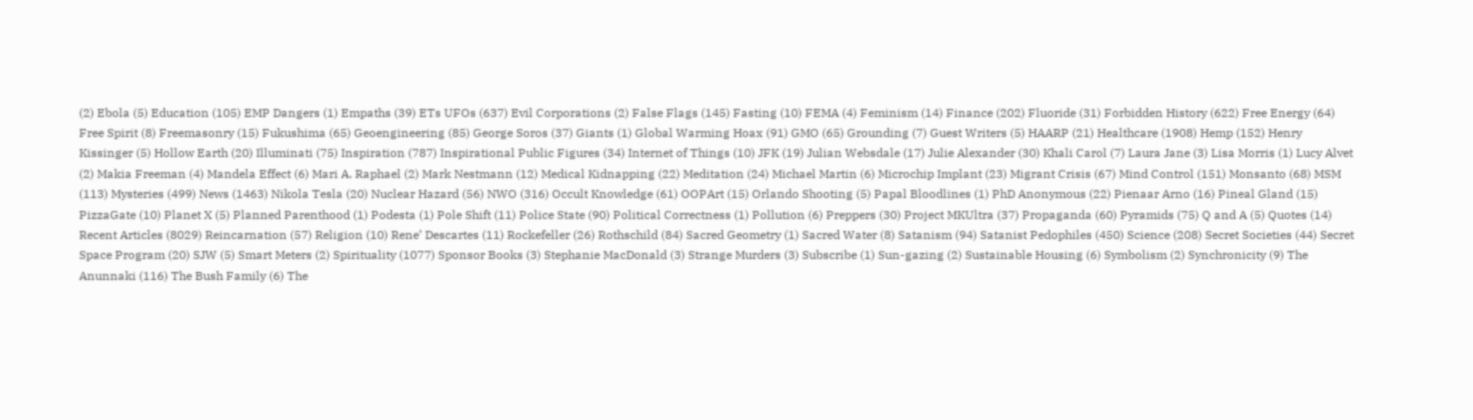(2) Ebola (5) Education (105) EMP Dangers (1) Empaths (39) ETs UFOs (637) Evil Corporations (2) False Flags (145) Fasting (10) FEMA (4) Feminism (14) Finance (202) Fluoride (31) Forbidden History (622) Free Energy (64) Free Spirit (8) Freemasonry (15) Fukushima (65) Geoengineering (85) George Soros (37) Giants (1) Global Warming Hoax (91) GMO (65) Grounding (7) Guest Writers (5) HAARP (21) Healthcare (1908) Hemp (152) Henry Kissinger (5) Hollow Earth (20) Illuminati (75) Inspiration (787) Inspirational Public Figures (34) Internet of Things (10) JFK (19) Julian Websdale (17) Julie Alexander (30) Khali Carol (7) Laura Jane (3) Lisa Morris (1) Lucy Alvet (2) Makia Freeman (4) Mandela Effect (6) Mari A. Raphael (2) Mark Nestmann (12) Medical Kidnapping (22) Meditation (24) Michael Martin (6) Microchip Implant (23) Migrant Crisis (67) Mind Control (151) Monsanto (68) MSM (113) Mysteries (499) News (1463) Nikola Tesla (20) Nuclear Hazard (56) NWO (316) Occult Knowledge (61) OOPArt (15) Orlando Shooting (5) Papal Bloodlines (1) PhD Anonymous (22) Pienaar Arno (16) Pineal Gland (15) PizzaGate (10) Planet X (5) Planned Parenthood (1) Podesta (1) Pole Shift (11) Police State (90) Political Correctness (1) Pollution (6) Preppers (30) Project MKUltra (37) Propaganda (60) Pyramids (75) Q and A (5) Quotes (14) Recent Articles (8029) Reincarnation (57) Religion (10) Rene’ Descartes (11) Rockefeller (26) Rothschild (84) Sacred Geometry (1) Sacred Water (8) Satanism (94) Satanist Pedophiles (450) Science (208) Secret Societies (44) Secret Space Program (20) SJW (5) Smart Meters (2) Spirituality (1077) Sponsor Books (3) Stephanie MacDonald (3) Strange Murders (3) Subscribe (1) Sun-gazing (2) Sustainable Housing (6) Symbolism (2) Synchronicity (9) The Anunnaki (116) The Bush Family (6) The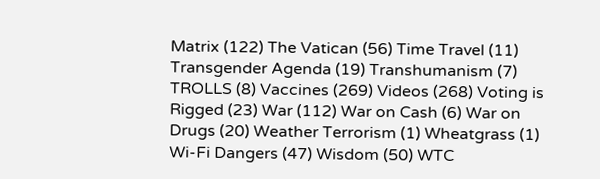Matrix (122) The Vatican (56) Time Travel (11) Transgender Agenda (19) Transhumanism (7) TROLLS (8) Vaccines (269) Videos (268) Voting is Rigged (23) War (112) War on Cash (6) War on Drugs (20) Weather Terrorism (1) Wheatgrass (1) Wi-Fi Dangers (47) Wisdom (50) WTC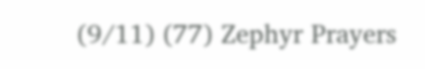(9/11) (77) Zephyr Prayers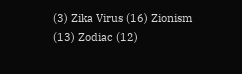(3) Zika Virus (16) Zionism (13) Zodiac (12)